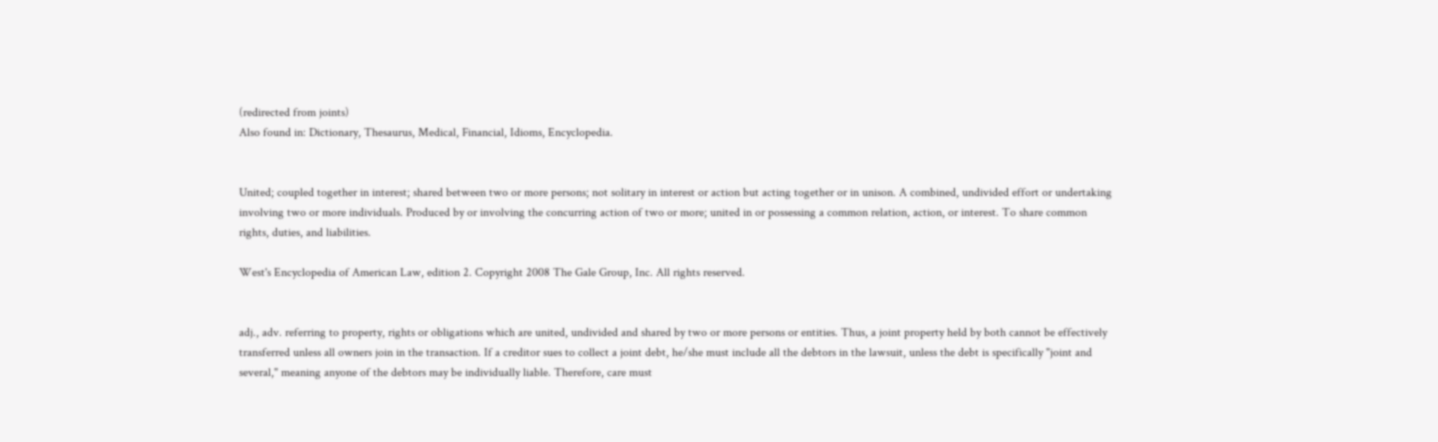(redirected from joints)
Also found in: Dictionary, Thesaurus, Medical, Financial, Idioms, Encyclopedia.


United; coupled together in interest; shared between two or more persons; not solitary in interest or action but acting together or in unison. A combined, undivided effort or undertaking involving two or more individuals. Produced by or involving the concurring action of two or more; united in or possessing a common relation, action, or interest. To share common rights, duties, and liabilities.

West's Encyclopedia of American Law, edition 2. Copyright 2008 The Gale Group, Inc. All rights reserved.


adj., adv. referring to property, rights or obligations which are united, undivided and shared by two or more persons or entities. Thus, a joint property held by both cannot be effectively transferred unless all owners join in the transaction. If a creditor sues to collect a joint debt, he/she must include all the debtors in the lawsuit, unless the debt is specifically "joint and several," meaning anyone of the debtors may be individually liable. Therefore, care must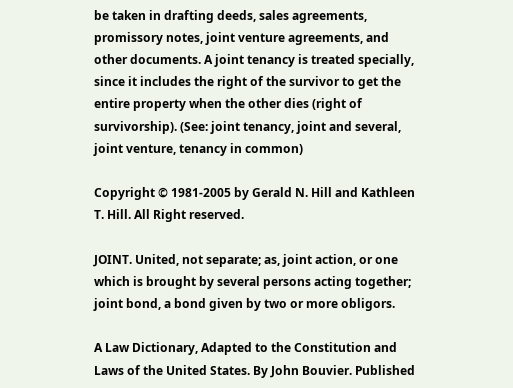be taken in drafting deeds, sales agreements, promissory notes, joint venture agreements, and other documents. A joint tenancy is treated specially, since it includes the right of the survivor to get the entire property when the other dies (right of survivorship). (See: joint tenancy, joint and several, joint venture, tenancy in common)

Copyright © 1981-2005 by Gerald N. Hill and Kathleen T. Hill. All Right reserved.

JOINT. United, not separate; as, joint action, or one which is brought by several persons acting together; joint bond, a bond given by two or more obligors.

A Law Dictionary, Adapted to the Constitution and Laws of the United States. By John Bouvier. Published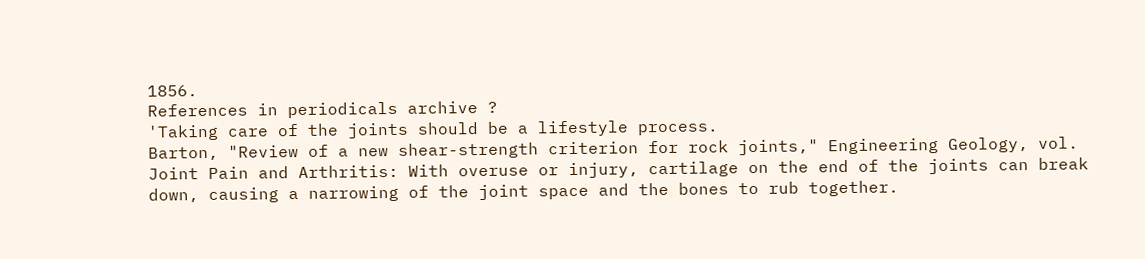1856.
References in periodicals archive ?
'Taking care of the joints should be a lifestyle process.
Barton, "Review of a new shear-strength criterion for rock joints," Engineering Geology, vol.
Joint Pain and Arthritis: With overuse or injury, cartilage on the end of the joints can break down, causing a narrowing of the joint space and the bones to rub together.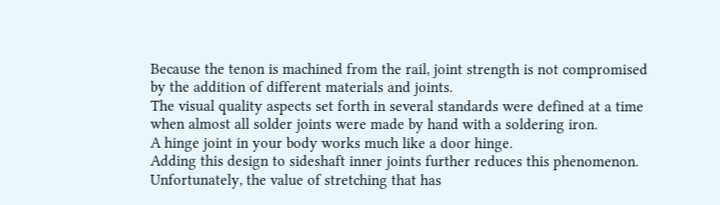Because the tenon is machined from the rail, joint strength is not compromised by the addition of different materials and joints.
The visual quality aspects set forth in several standards were defined at a time when almost all solder joints were made by hand with a soldering iron.
A hinge joint in your body works much like a door hinge.
Adding this design to sideshaft inner joints further reduces this phenomenon.
Unfortunately, the value of stretching that has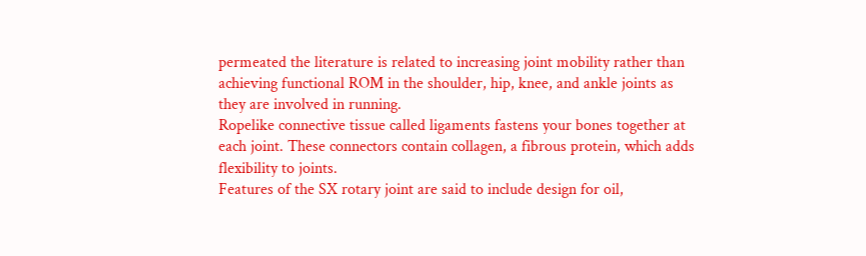permeated the literature is related to increasing joint mobility rather than achieving functional ROM in the shoulder, hip, knee, and ankle joints as they are involved in running.
Ropelike connective tissue called ligaments fastens your bones together at each joint. These connectors contain collagen, a fibrous protein, which adds flexibility to joints.
Features of the SX rotary joint are said to include design for oil,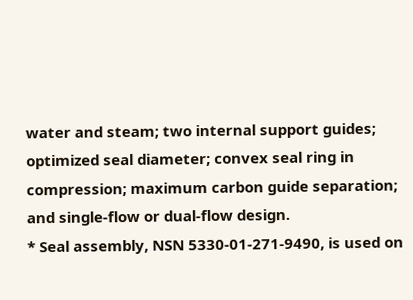water and steam; two internal support guides; optimized seal diameter; convex seal ring in compression; maximum carbon guide separation; and single-flow or dual-flow design.
* Seal assembly, NSN 5330-01-271-9490, is used on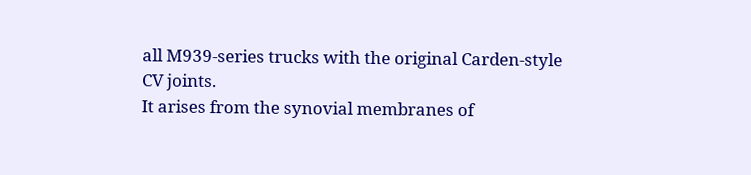all M939-series trucks with the original Carden-style CV joints.
It arises from the synovial membranes of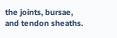the joints, bursae, and tendon sheaths.